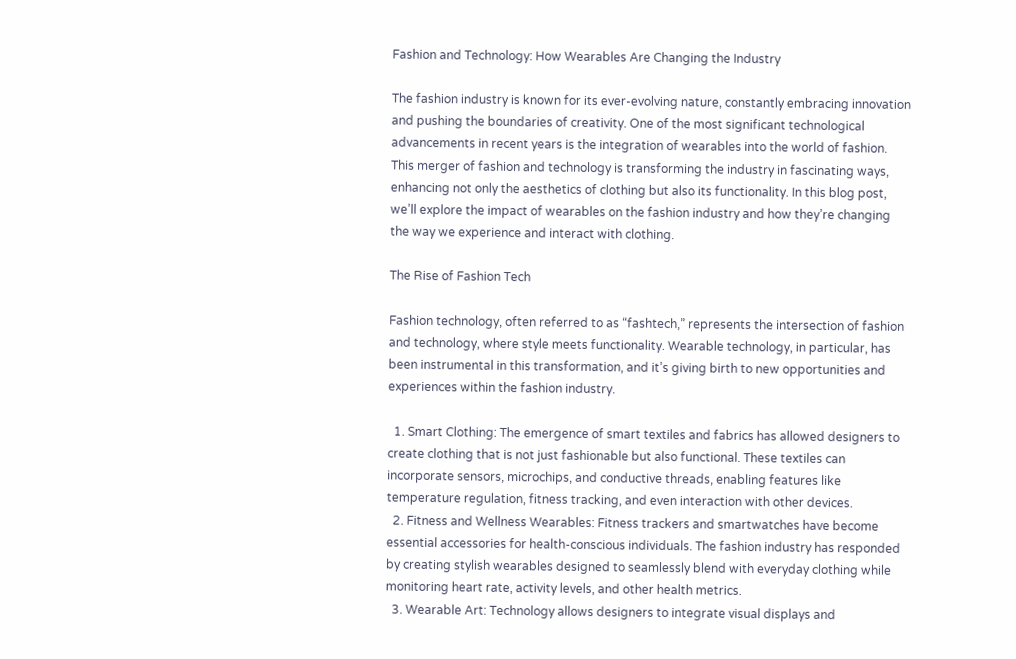Fashion and Technology: How Wearables Are Changing the Industry

The fashion industry is known for its ever-evolving nature, constantly embracing innovation and pushing the boundaries of creativity. One of the most significant technological advancements in recent years is the integration of wearables into the world of fashion. This merger of fashion and technology is transforming the industry in fascinating ways, enhancing not only the aesthetics of clothing but also its functionality. In this blog post, we’ll explore the impact of wearables on the fashion industry and how they’re changing the way we experience and interact with clothing.

The Rise of Fashion Tech

Fashion technology, often referred to as “fashtech,” represents the intersection of fashion and technology, where style meets functionality. Wearable technology, in particular, has been instrumental in this transformation, and it’s giving birth to new opportunities and experiences within the fashion industry.

  1. Smart Clothing: The emergence of smart textiles and fabrics has allowed designers to create clothing that is not just fashionable but also functional. These textiles can incorporate sensors, microchips, and conductive threads, enabling features like temperature regulation, fitness tracking, and even interaction with other devices.
  2. Fitness and Wellness Wearables: Fitness trackers and smartwatches have become essential accessories for health-conscious individuals. The fashion industry has responded by creating stylish wearables designed to seamlessly blend with everyday clothing while monitoring heart rate, activity levels, and other health metrics.
  3. Wearable Art: Technology allows designers to integrate visual displays and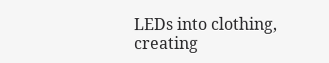LEDs into clothing, creating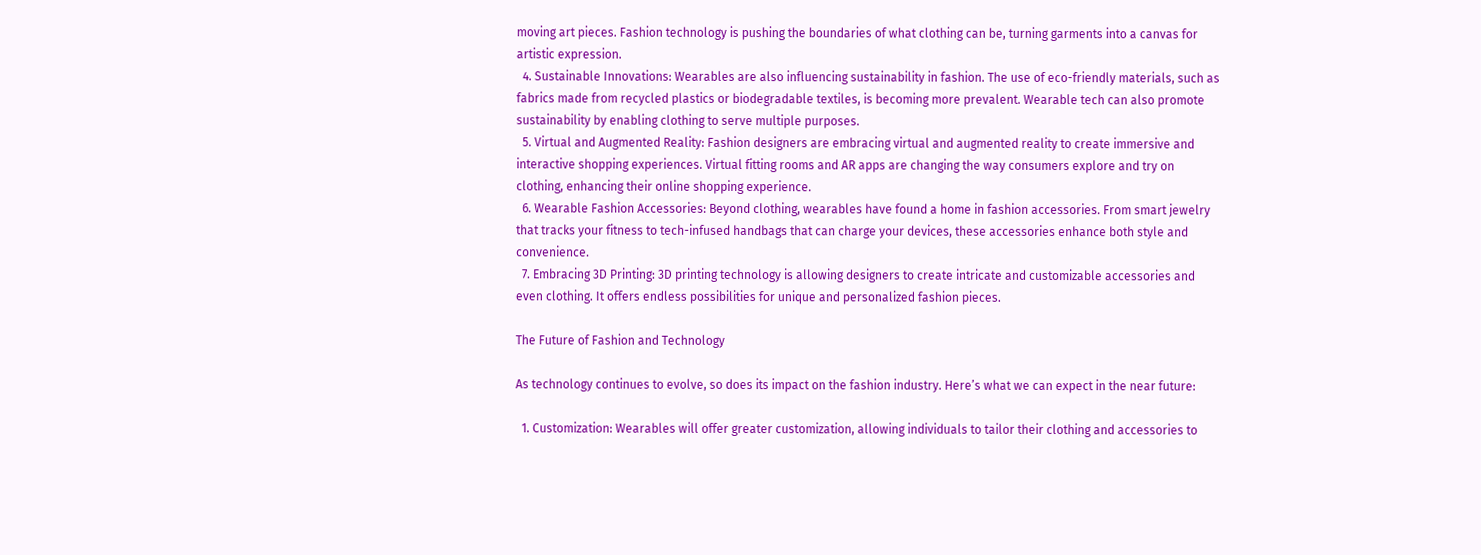moving art pieces. Fashion technology is pushing the boundaries of what clothing can be, turning garments into a canvas for artistic expression.
  4. Sustainable Innovations: Wearables are also influencing sustainability in fashion. The use of eco-friendly materials, such as fabrics made from recycled plastics or biodegradable textiles, is becoming more prevalent. Wearable tech can also promote sustainability by enabling clothing to serve multiple purposes.
  5. Virtual and Augmented Reality: Fashion designers are embracing virtual and augmented reality to create immersive and interactive shopping experiences. Virtual fitting rooms and AR apps are changing the way consumers explore and try on clothing, enhancing their online shopping experience.
  6. Wearable Fashion Accessories: Beyond clothing, wearables have found a home in fashion accessories. From smart jewelry that tracks your fitness to tech-infused handbags that can charge your devices, these accessories enhance both style and convenience.
  7. Embracing 3D Printing: 3D printing technology is allowing designers to create intricate and customizable accessories and even clothing. It offers endless possibilities for unique and personalized fashion pieces.

The Future of Fashion and Technology

As technology continues to evolve, so does its impact on the fashion industry. Here’s what we can expect in the near future:

  1. Customization: Wearables will offer greater customization, allowing individuals to tailor their clothing and accessories to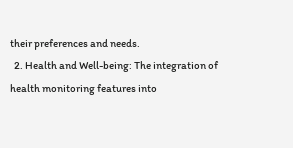their preferences and needs.
  2. Health and Well-being: The integration of health monitoring features into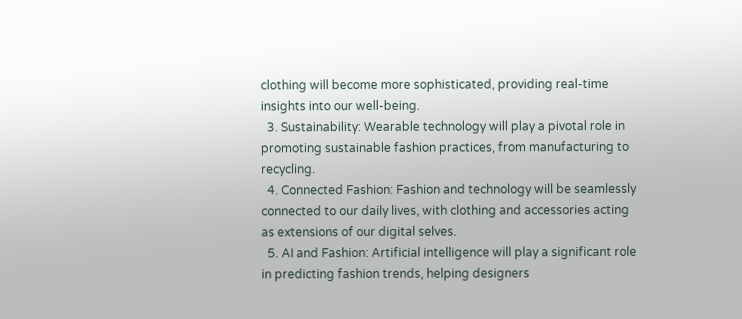clothing will become more sophisticated, providing real-time insights into our well-being.
  3. Sustainability: Wearable technology will play a pivotal role in promoting sustainable fashion practices, from manufacturing to recycling.
  4. Connected Fashion: Fashion and technology will be seamlessly connected to our daily lives, with clothing and accessories acting as extensions of our digital selves.
  5. AI and Fashion: Artificial intelligence will play a significant role in predicting fashion trends, helping designers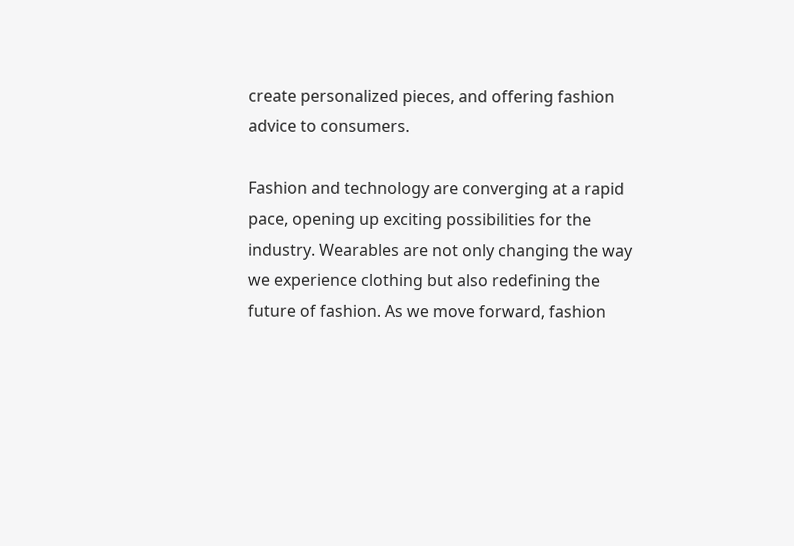create personalized pieces, and offering fashion advice to consumers.

Fashion and technology are converging at a rapid pace, opening up exciting possibilities for the industry. Wearables are not only changing the way we experience clothing but also redefining the future of fashion. As we move forward, fashion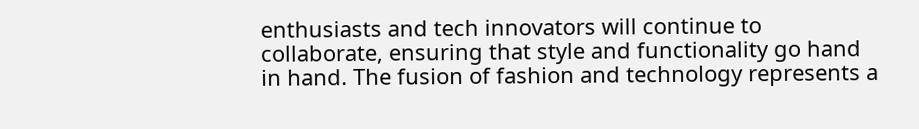enthusiasts and tech innovators will continue to collaborate, ensuring that style and functionality go hand in hand. The fusion of fashion and technology represents a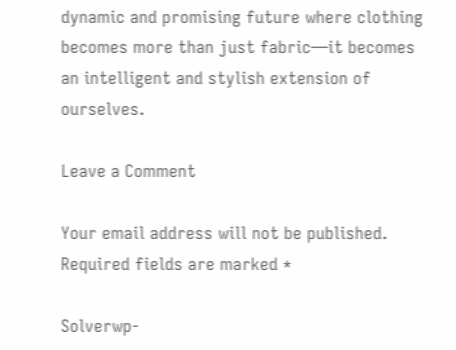dynamic and promising future where clothing becomes more than just fabric—it becomes an intelligent and stylish extension of ourselves.

Leave a Comment

Your email address will not be published. Required fields are marked *

Solverwp-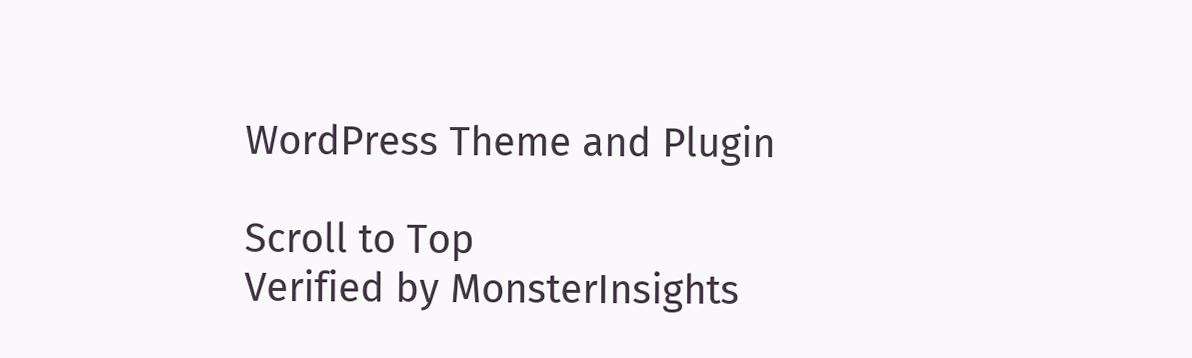WordPress Theme and Plugin

Scroll to Top
Verified by MonsterInsights